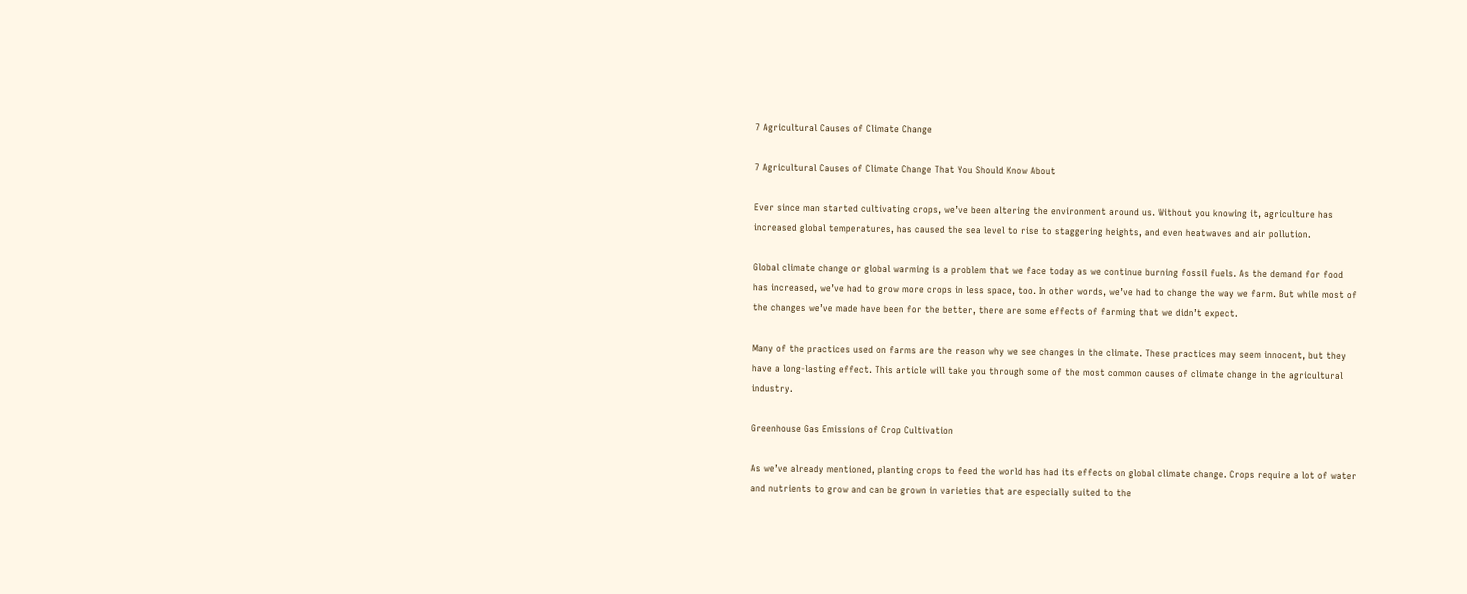7 Agricultural Causes of Climate Change

7 Agricultural Causes of Climate Change That You Should Know About

Ever since man started cultivating crops, we’ve been altering the environment around us. Without you knowing it, agriculture has increased global temperatures, has caused the sea level to rise to staggering heights, and even heatwaves and air pollution.

Global climate change or global warming is a problem that we face today as we continue burning fossil fuels. As the demand for food has increased, we’ve had to grow more crops in less space, too. In other words, we’ve had to change the way we farm. But while most of the changes we’ve made have been for the better, there are some effects of farming that we didn’t expect.

Many of the practices used on farms are the reason why we see changes in the climate. These practices may seem innocent, but they have a long-lasting effect. This article will take you through some of the most common causes of climate change in the agricultural industry.

Greenhouse Gas Emissions of Crop Cultivation

As we’ve already mentioned, planting crops to feed the world has had its effects on global climate change. Crops require a lot of water and nutrients to grow and can be grown in varieties that are especially suited to the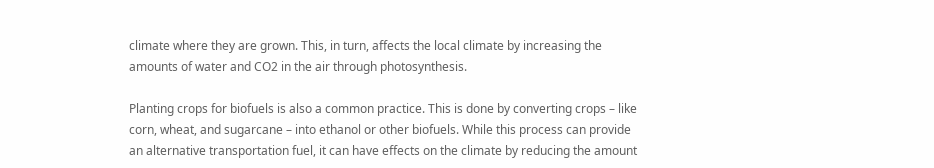climate where they are grown. This, in turn, affects the local climate by increasing the amounts of water and CO2 in the air through photosynthesis.

Planting crops for biofuels is also a common practice. This is done by converting crops – like corn, wheat, and sugarcane – into ethanol or other biofuels. While this process can provide an alternative transportation fuel, it can have effects on the climate by reducing the amount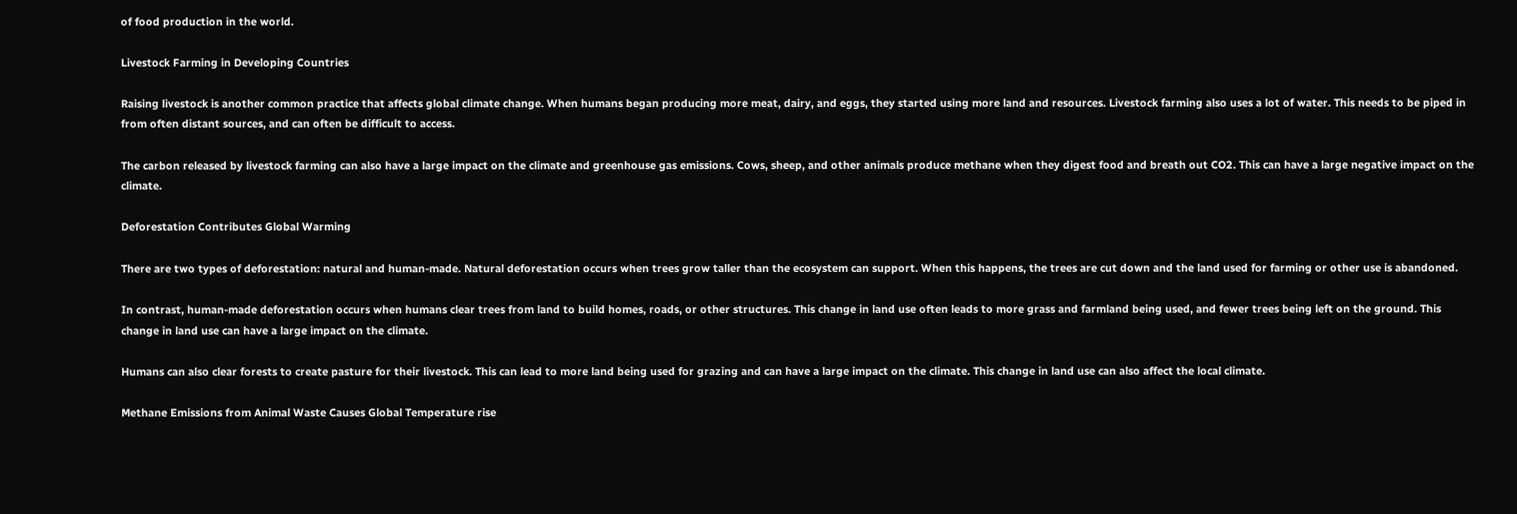of food production in the world.

Livestock Farming in Developing Countries

Raising livestock is another common practice that affects global climate change. When humans began producing more meat, dairy, and eggs, they started using more land and resources. Livestock farming also uses a lot of water. This needs to be piped in from often distant sources, and can often be difficult to access.

The carbon released by livestock farming can also have a large impact on the climate and greenhouse gas emissions. Cows, sheep, and other animals produce methane when they digest food and breath out CO2. This can have a large negative impact on the climate.

Deforestation Contributes Global Warming

There are two types of deforestation: natural and human-made. Natural deforestation occurs when trees grow taller than the ecosystem can support. When this happens, the trees are cut down and the land used for farming or other use is abandoned.

In contrast, human-made deforestation occurs when humans clear trees from land to build homes, roads, or other structures. This change in land use often leads to more grass and farmland being used, and fewer trees being left on the ground. This change in land use can have a large impact on the climate.

Humans can also clear forests to create pasture for their livestock. This can lead to more land being used for grazing and can have a large impact on the climate. This change in land use can also affect the local climate.

Methane Emissions from Animal Waste Causes Global Temperature rise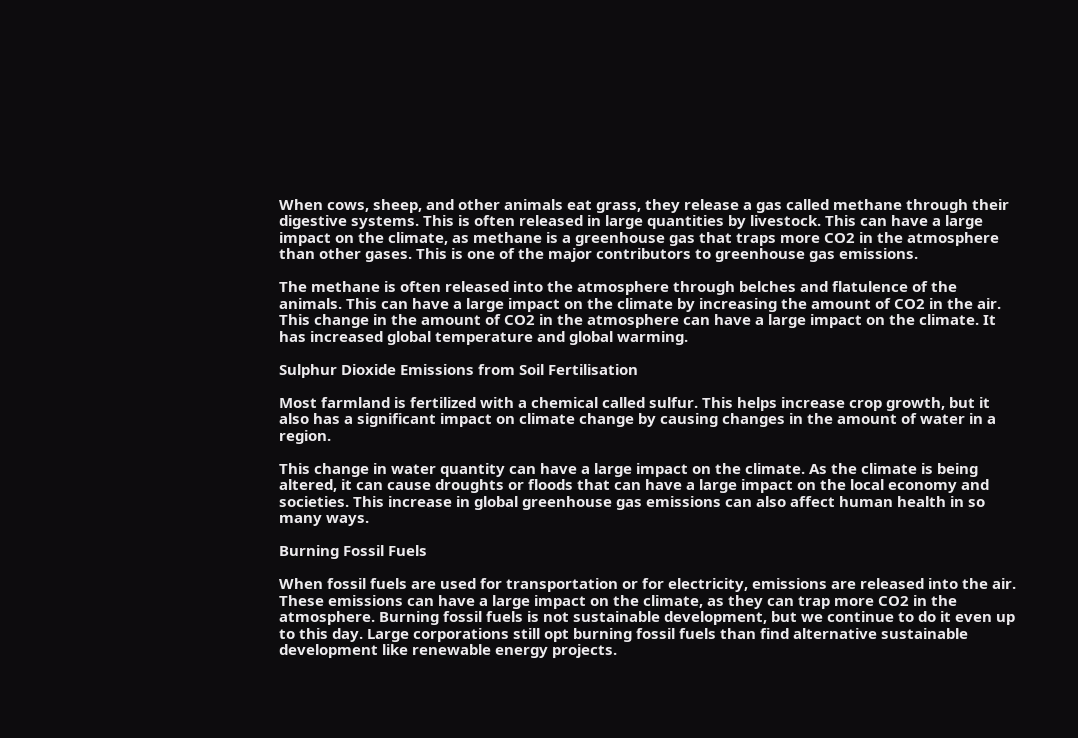When cows, sheep, and other animals eat grass, they release a gas called methane through their digestive systems. This is often released in large quantities by livestock. This can have a large impact on the climate, as methane is a greenhouse gas that traps more CO2 in the atmosphere than other gases. This is one of the major contributors to greenhouse gas emissions.

The methane is often released into the atmosphere through belches and flatulence of the animals. This can have a large impact on the climate by increasing the amount of CO2 in the air. This change in the amount of CO2 in the atmosphere can have a large impact on the climate. It has increased global temperature and global warming.

Sulphur Dioxide Emissions from Soil Fertilisation

Most farmland is fertilized with a chemical called sulfur. This helps increase crop growth, but it also has a significant impact on climate change by causing changes in the amount of water in a region.

This change in water quantity can have a large impact on the climate. As the climate is being altered, it can cause droughts or floods that can have a large impact on the local economy and societies. This increase in global greenhouse gas emissions can also affect human health in so many ways.

Burning Fossil Fuels

When fossil fuels are used for transportation or for electricity, emissions are released into the air. These emissions can have a large impact on the climate, as they can trap more CO2 in the atmosphere. Burning fossil fuels is not sustainable development, but we continue to do it even up to this day. Large corporations still opt burning fossil fuels than find alternative sustainable development like renewable energy projects.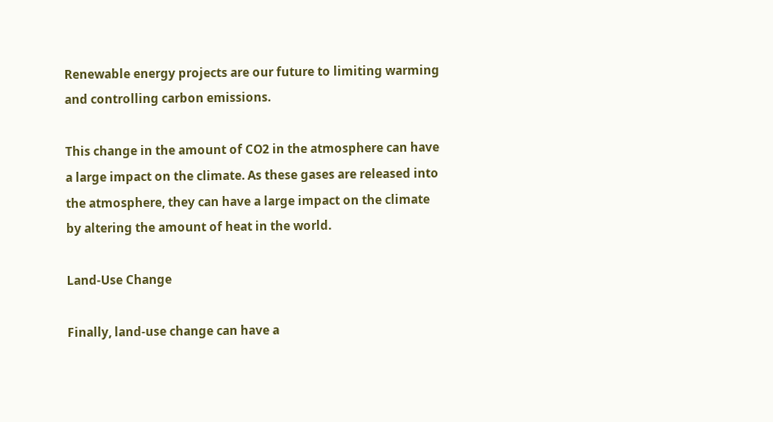Renewable energy projects are our future to limiting warming and controlling carbon emissions.

This change in the amount of CO2 in the atmosphere can have a large impact on the climate. As these gases are released into the atmosphere, they can have a large impact on the climate by altering the amount of heat in the world.

Land-Use Change

Finally, land-use change can have a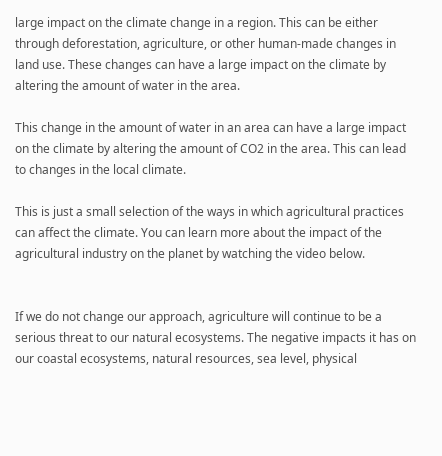large impact on the climate change in a region. This can be either through deforestation, agriculture, or other human-made changes in land use. These changes can have a large impact on the climate by altering the amount of water in the area.

This change in the amount of water in an area can have a large impact on the climate by altering the amount of CO2 in the area. This can lead to changes in the local climate.

This is just a small selection of the ways in which agricultural practices can affect the climate. You can learn more about the impact of the agricultural industry on the planet by watching the video below.


If we do not change our approach, agriculture will continue to be a serious threat to our natural ecosystems. The negative impacts it has on our coastal ecosystems, natural resources, sea level, physical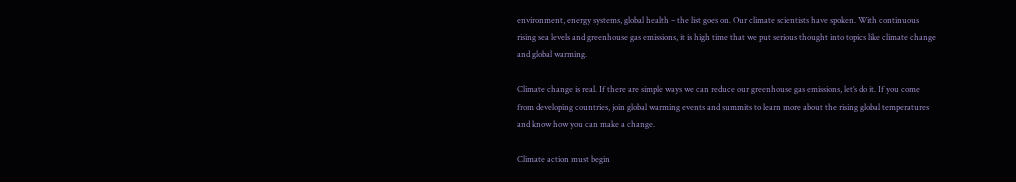environment, energy systems, global health – the list goes on. Our climate scientists have spoken. With continuous rising sea levels and greenhouse gas emissions, it is high time that we put serious thought into topics like climate change and global warming.

Climate change is real. If there are simple ways we can reduce our greenhouse gas emissions, let’s do it. If you come from developing countries, join global warming events and summits to learn more about the rising global temperatures and know how you can make a change.

Climate action must begin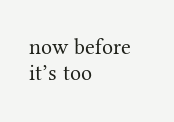now before it’s too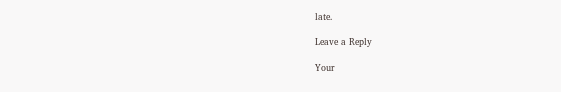late.

Leave a Reply

Your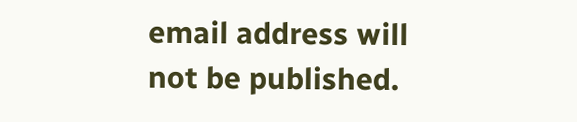email address will not be published.